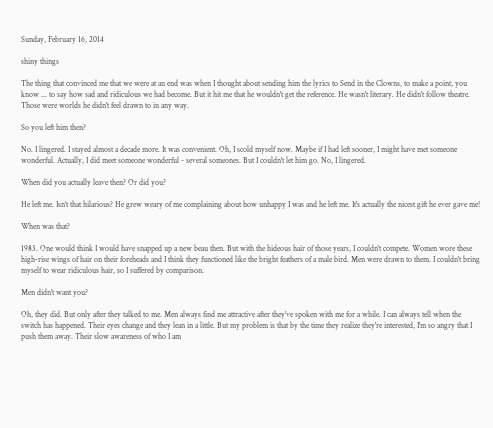Sunday, February 16, 2014

shiny things

The thing that convinced me that we were at an end was when I thought about sending him the lyrics to Send in the Clowns, to make a point, you know ... to say how sad and ridiculous we had become. But it hit me that he wouldn't get the reference. He wasn't literary. He didn't follow theatre. Those were worlds he didn't feel drawn to in any way.

So you left him then?

No. I lingered. I stayed almost a decade more. It was convenient. Oh, I scold myself now. Maybe if I had left sooner, I might have met someone wonderful. Actually, I did meet someone wonderful - several someones. But I couldn't let him go. No, I lingered.

When did you actually leave then? Or did you?

He left me. Isn't that hilarious? He grew weary of me complaining about how unhappy I was and he left me. It's actually the nicest gift he ever gave me!

When was that?

1983. One would think I would have snapped up a new beau then. But with the hideous hair of those years, I couldn't compete. Women wore these high-rise wings of hair on their foreheads and I think they functioned like the bright feathers of a male bird. Men were drawn to them. I couldn't bring myself to wear ridiculous hair, so I suffered by comparison.

Men didn't want you?

Oh, they did. But only after they talked to me. Men always find me attractive after they've spoken with me for a while. I can always tell when the switch has happened. Their eyes change and they lean in a little. But my problem is that by the time they realize they're interested, I'm so angry that I push them away. Their slow awareness of who I am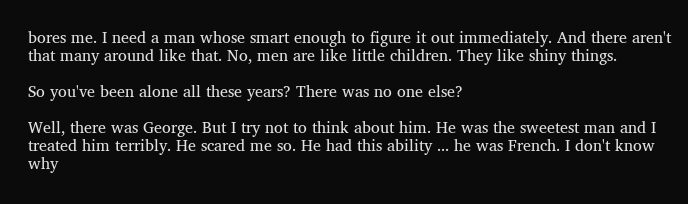bores me. I need a man whose smart enough to figure it out immediately. And there aren't that many around like that. No, men are like little children. They like shiny things.

So you've been alone all these years? There was no one else?

Well, there was George. But I try not to think about him. He was the sweetest man and I treated him terribly. He scared me so. He had this ability ... he was French. I don't know why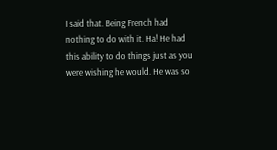I said that. Being French had nothing to do with it. Ha! He had this ability to do things just as you were wishing he would. He was so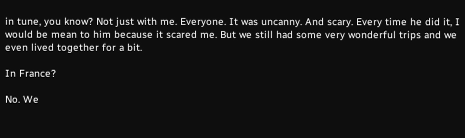in tune, you know? Not just with me. Everyone. It was uncanny. And scary. Every time he did it, I would be mean to him because it scared me. But we still had some very wonderful trips and we even lived together for a bit.

In France?

No. We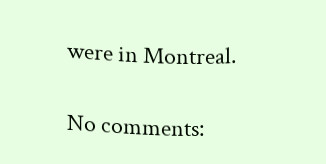were in Montreal.

No comments: